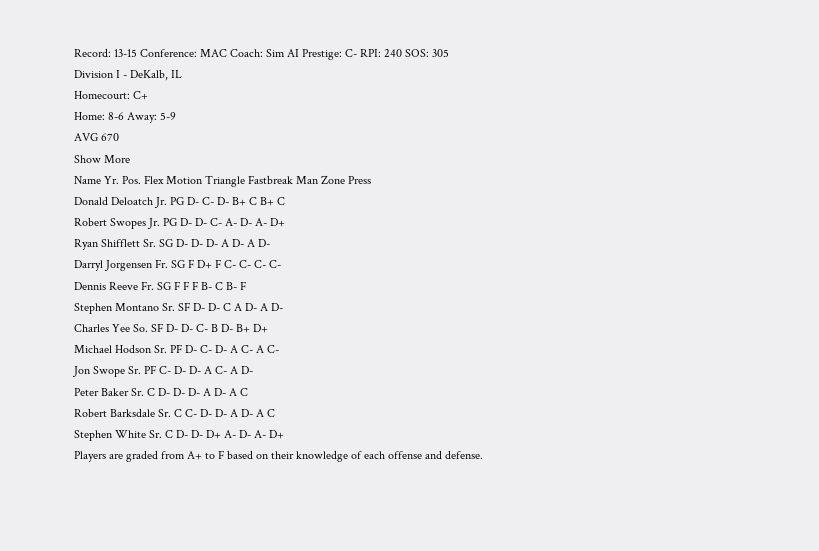Record: 13-15 Conference: MAC Coach: Sim AI Prestige: C- RPI: 240 SOS: 305
Division I - DeKalb, IL
Homecourt: C+
Home: 8-6 Away: 5-9
AVG 670
Show More
Name Yr. Pos. Flex Motion Triangle Fastbreak Man Zone Press
Donald Deloatch Jr. PG D- C- D- B+ C B+ C
Robert Swopes Jr. PG D- D- C- A- D- A- D+
Ryan Shifflett Sr. SG D- D- D- A D- A D-
Darryl Jorgensen Fr. SG F D+ F C- C- C- C-
Dennis Reeve Fr. SG F F F B- C B- F
Stephen Montano Sr. SF D- D- C A D- A D-
Charles Yee So. SF D- D- C- B D- B+ D+
Michael Hodson Sr. PF D- C- D- A C- A C-
Jon Swope Sr. PF C- D- D- A C- A D-
Peter Baker Sr. C D- D- D- A D- A C
Robert Barksdale Sr. C C- D- D- A D- A C
Stephen White Sr. C D- D- D+ A- D- A- D+
Players are graded from A+ to F based on their knowledge of each offense and defense.